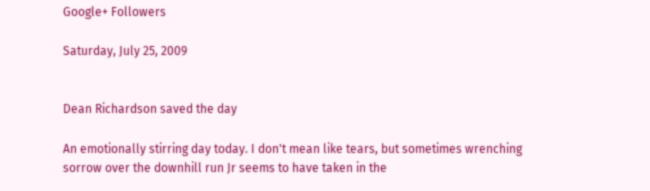Google+ Followers

Saturday, July 25, 2009


Dean Richardson saved the day

An emotionally stirring day today. I don't mean like tears, but sometimes wrenching sorrow over the downhill run Jr seems to have taken in the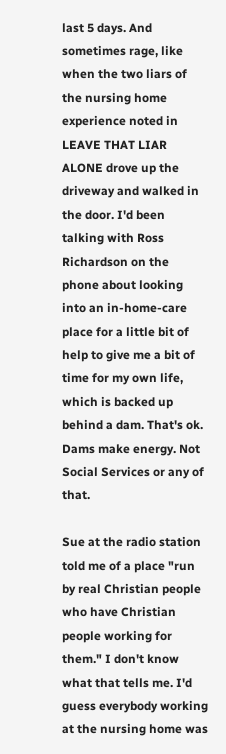last 5 days. And sometimes rage, like when the two liars of the nursing home experience noted in LEAVE THAT LIAR ALONE drove up the driveway and walked in the door. I'd been talking with Ross Richardson on the phone about looking into an in-home-care place for a little bit of help to give me a bit of time for my own life, which is backed up behind a dam. That's ok. Dams make energy. Not Social Services or any of that.

Sue at the radio station told me of a place "run by real Christian people who have Christian people working for them." I don't know what that tells me. I'd guess everybody working at the nursing home was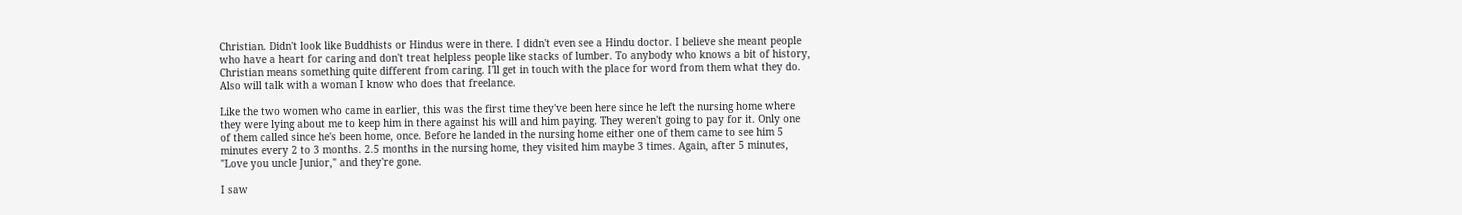Christian. Didn't look like Buddhists or Hindus were in there. I didn't even see a Hindu doctor. I believe she meant people who have a heart for caring and don't treat helpless people like stacks of lumber. To anybody who knows a bit of history, Christian means something quite different from caring. I'll get in touch with the place for word from them what they do. Also will talk with a woman I know who does that freelance.

Like the two women who came in earlier, this was the first time they've been here since he left the nursing home where they were lying about me to keep him in there against his will and him paying. They weren't going to pay for it. Only one of them called since he's been home, once. Before he landed in the nursing home either one of them came to see him 5 minutes every 2 to 3 months. 2.5 months in the nursing home, they visited him maybe 3 times. Again, after 5 minutes, "Love you uncle Junior," and they're gone.

I saw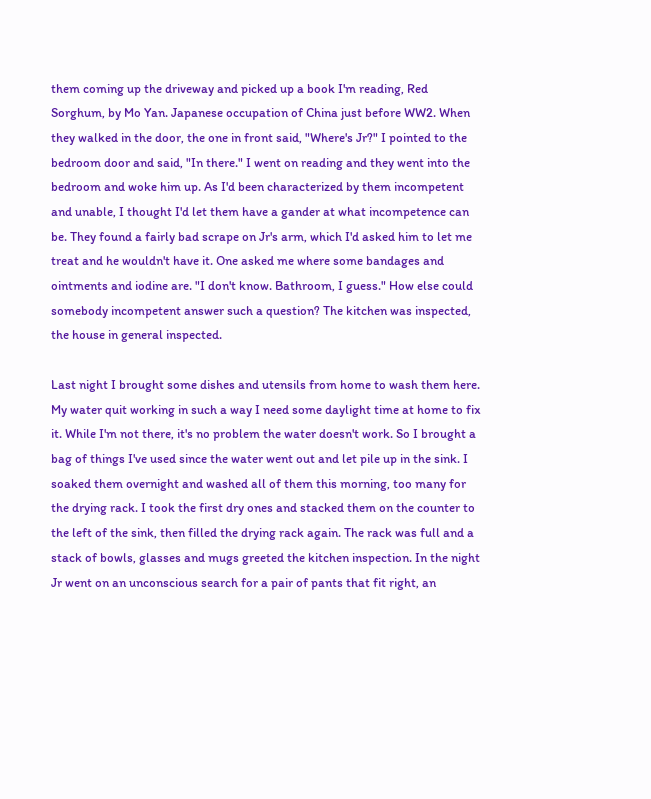them coming up the driveway and picked up a book I'm reading, Red Sorghum, by Mo Yan. Japanese occupation of China just before WW2. When they walked in the door, the one in front said, "Where's Jr?" I pointed to the bedroom door and said, "In there." I went on reading and they went into the bedroom and woke him up. As I'd been characterized by them incompetent and unable, I thought I'd let them have a gander at what incompetence can be. They found a fairly bad scrape on Jr's arm, which I'd asked him to let me treat and he wouldn't have it. One asked me where some bandages and ointments and iodine are. "I don't know. Bathroom, I guess." How else could somebody incompetent answer such a question? The kitchen was inspected, the house in general inspected.

Last night I brought some dishes and utensils from home to wash them here. My water quit working in such a way I need some daylight time at home to fix it. While I'm not there, it's no problem the water doesn't work. So I brought a bag of things I've used since the water went out and let pile up in the sink. I soaked them overnight and washed all of them this morning, too many for the drying rack. I took the first dry ones and stacked them on the counter to the left of the sink, then filled the drying rack again. The rack was full and a stack of bowls, glasses and mugs greeted the kitchen inspection. In the night Jr went on an unconscious search for a pair of pants that fit right, an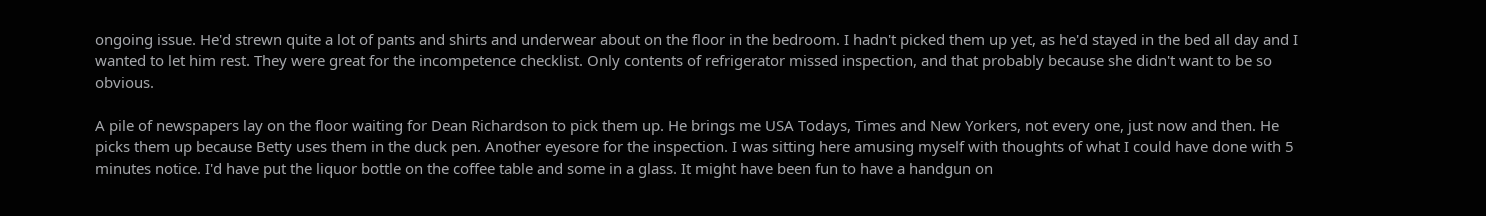ongoing issue. He'd strewn quite a lot of pants and shirts and underwear about on the floor in the bedroom. I hadn't picked them up yet, as he'd stayed in the bed all day and I wanted to let him rest. They were great for the incompetence checklist. Only contents of refrigerator missed inspection, and that probably because she didn't want to be so obvious.

A pile of newspapers lay on the floor waiting for Dean Richardson to pick them up. He brings me USA Todays, Times and New Yorkers, not every one, just now and then. He picks them up because Betty uses them in the duck pen. Another eyesore for the inspection. I was sitting here amusing myself with thoughts of what I could have done with 5 minutes notice. I'd have put the liquor bottle on the coffee table and some in a glass. It might have been fun to have a handgun on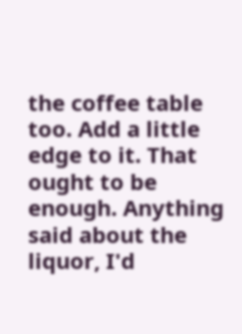the coffee table too. Add a little edge to it. That ought to be enough. Anything said about the liquor, I'd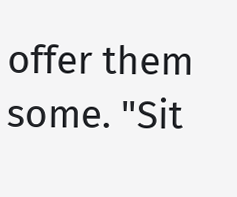offer them some. "Sit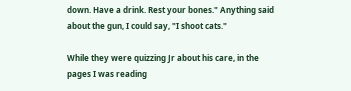down. Have a drink. Rest your bones." Anything said about the gun, I could say, "I shoot cats."

While they were quizzing Jr about his care, in the pages I was reading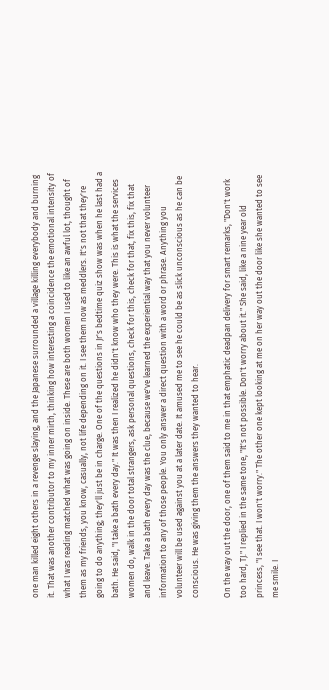one man killed eight others in a revenge slaying, and the Japanese surrounded a village killing everybody and burning it. That was another contributor to my inner mirth, thinking how interesting a coincidence the emotional intensity of what I was reading matched what was going on inside. These are both women I used to like an awful lot, thought of them as my friends, you know, casually, not life depending on it. I see them now as meddlers. It's not that they're going to do anything; they'll just be in charge. One of the questions in Jr's bedtime quiz show was when he last had a bath. He said, "I take a bath every day." It was then I realized he didn't know who they were. This is what the services women do, walk in the door total strangers, ask personal questions, check for this, check for that, fix this, fix that and leave. Take a bath every day was the clue, because we've learned the experiential way that you never volunteer information to any of those people. You only answer a direct question with a word or phrase. Anything you volunteer will be used against you at a later date. It amused me to see he could be as slick unconscious as he can be conscious. He was giving them the answers they wanted to hear.

On the way out the door, one of them said to me in that emphatic deadpan delivery for smart remarks, "Don't work too hard, TJ." I replied in the same tone, "It's not possible. Don't worry about it." She said, like a nine year old princess, "I see that. I won't worry." The other one kept looking at me on her way out the door like she wanted to see me smile. I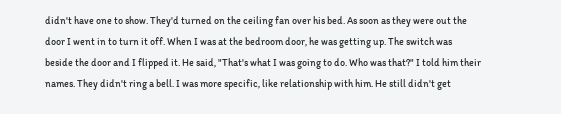didn't have one to show. They'd turned on the ceiling fan over his bed. As soon as they were out the door I went in to turn it off. When I was at the bedroom door, he was getting up. The switch was beside the door and I flipped it. He said, "That's what I was going to do. Who was that?" I told him their names. They didn't ring a bell. I was more specific, like relationship with him. He still didn't get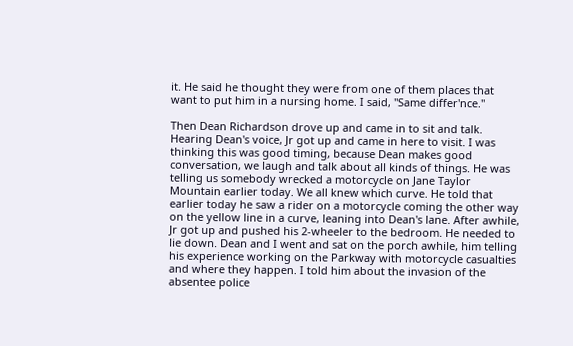it. He said he thought they were from one of them places that want to put him in a nursing home. I said, "Same differ'nce."

Then Dean Richardson drove up and came in to sit and talk. Hearing Dean's voice, Jr got up and came in here to visit. I was thinking this was good timing, because Dean makes good conversation, we laugh and talk about all kinds of things. He was telling us somebody wrecked a motorcycle on Jane Taylor Mountain earlier today. We all knew which curve. He told that earlier today he saw a rider on a motorcycle coming the other way on the yellow line in a curve, leaning into Dean's lane. After awhile, Jr got up and pushed his 2-wheeler to the bedroom. He needed to lie down. Dean and I went and sat on the porch awhile, him telling his experience working on the Parkway with motorcycle casualties and where they happen. I told him about the invasion of the absentee police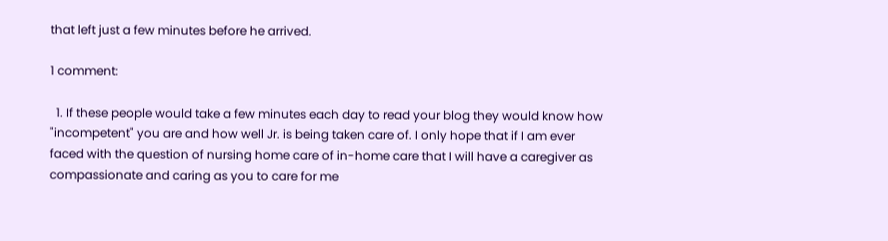that left just a few minutes before he arrived.

1 comment:

  1. If these people would take a few minutes each day to read your blog they would know how "incompetent" you are and how well Jr. is being taken care of. I only hope that if I am ever faced with the question of nursing home care of in-home care that I will have a caregiver as compassionate and caring as you to care for me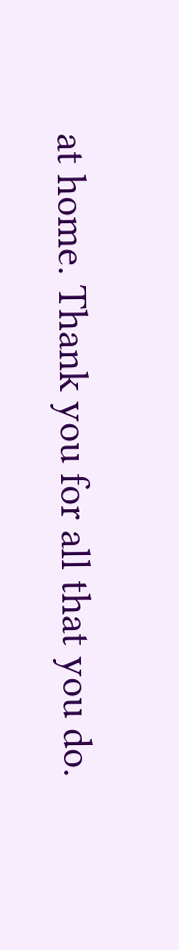at home. Thank you for all that you do.